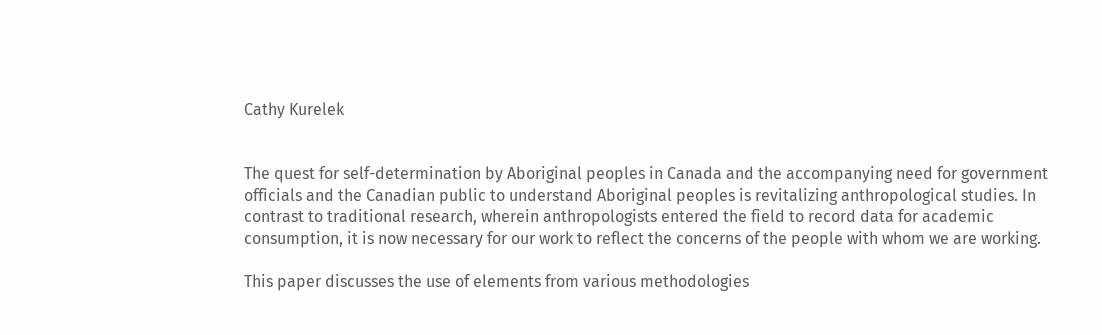Cathy Kurelek


The quest for self-determination by Aboriginal peoples in Canada and the accompanying need for government officials and the Canadian public to understand Aboriginal peoples is revitalizing anthropological studies. In contrast to traditional research, wherein anthropologists entered the field to record data for academic consumption, it is now necessary for our work to reflect the concerns of the people with whom we are working.

This paper discusses the use of elements from various methodologies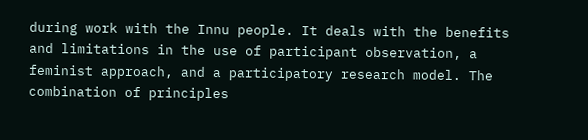during work with the Innu people. It deals with the benefits and limitations in the use of participant observation, a feminist approach, and a participatory research model. The combination of principles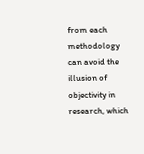from each methodology can avoid the illusion of objectivity in research, which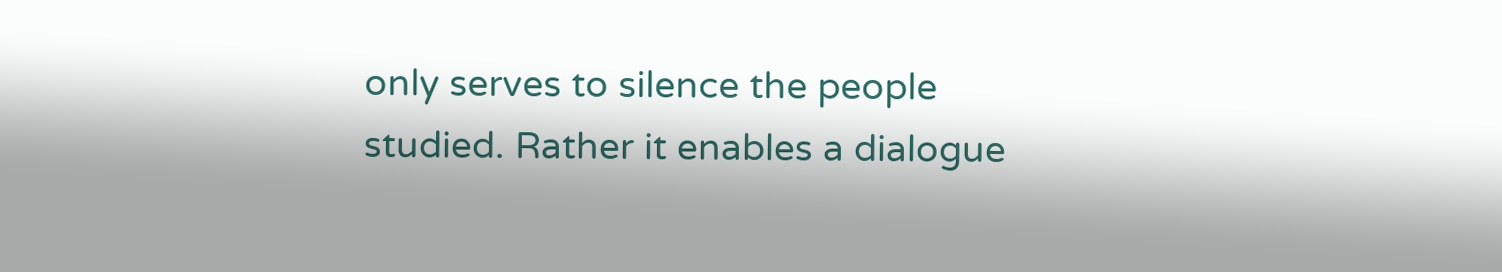only serves to silence the people studied. Rather it enables a dialogue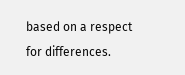based on a respect for differences.